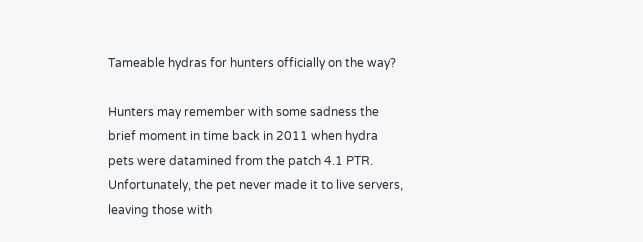Tameable hydras for hunters officially on the way?

Hunters may remember with some sadness the brief moment in time back in 2011 when hydra pets were datamined from the patch 4.1 PTR. Unfortunately, the pet never made it to live servers, leaving those with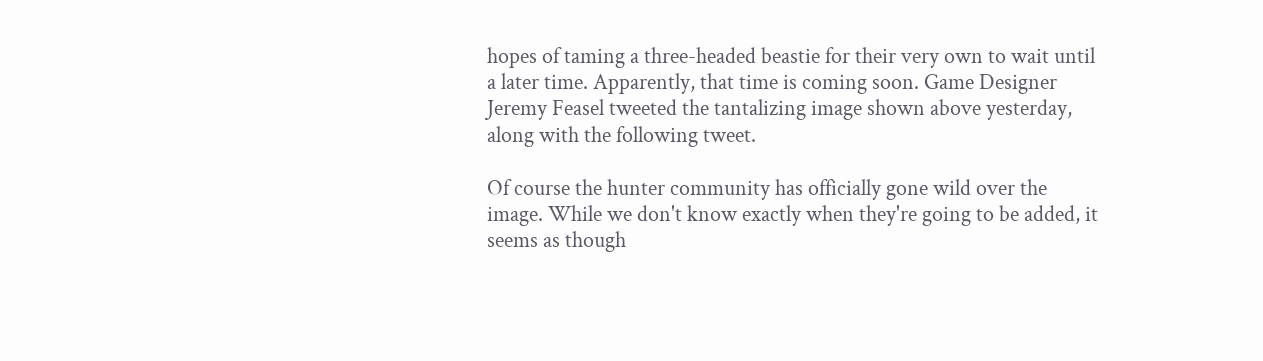hopes of taming a three-headed beastie for their very own to wait until a later time. Apparently, that time is coming soon. Game Designer Jeremy Feasel tweeted the tantalizing image shown above yesterday, along with the following tweet.

Of course the hunter community has officially gone wild over the image. While we don't know exactly when they're going to be added, it seems as though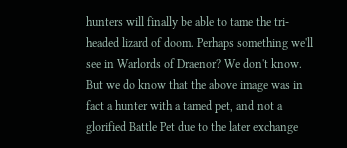hunters will finally be able to tame the tri-headed lizard of doom. Perhaps something we'll see in Warlords of Draenor? We don't know. But we do know that the above image was in fact a hunter with a tamed pet, and not a glorified Battle Pet due to the later exchange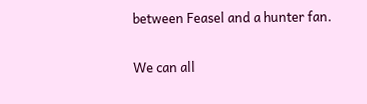between Feasel and a hunter fan.

We can all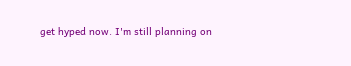get hyped now. I'm still planning on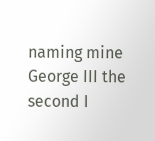naming mine George III the second I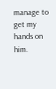manage to get my hands on him.